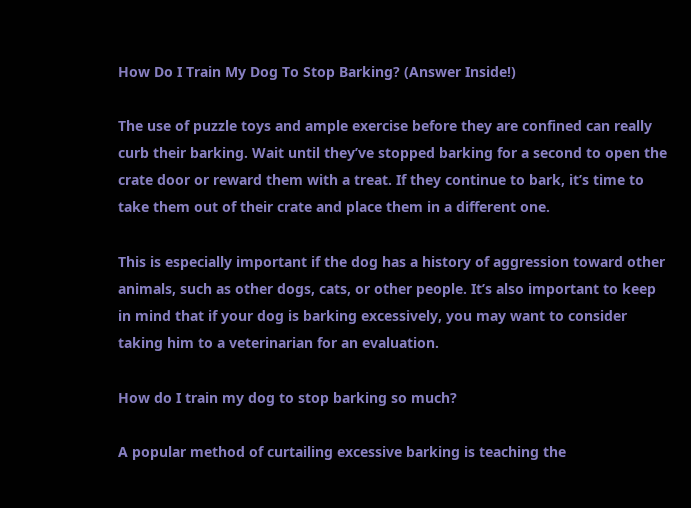How Do I Train My Dog To Stop Barking? (Answer Inside!)

The use of puzzle toys and ample exercise before they are confined can really curb their barking. Wait until they’ve stopped barking for a second to open the crate door or reward them with a treat. If they continue to bark, it’s time to take them out of their crate and place them in a different one.

This is especially important if the dog has a history of aggression toward other animals, such as other dogs, cats, or other people. It’s also important to keep in mind that if your dog is barking excessively, you may want to consider taking him to a veterinarian for an evaluation.

How do I train my dog to stop barking so much?

A popular method of curtailing excessive barking is teaching the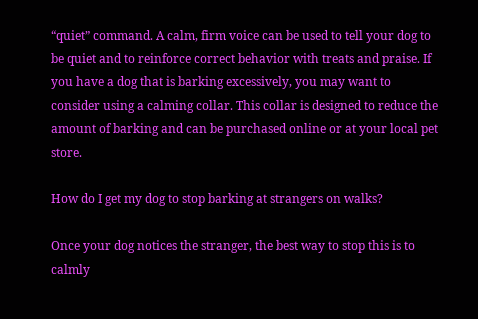“quiet” command. A calm, firm voice can be used to tell your dog to be quiet and to reinforce correct behavior with treats and praise. If you have a dog that is barking excessively, you may want to consider using a calming collar. This collar is designed to reduce the amount of barking and can be purchased online or at your local pet store.

How do I get my dog to stop barking at strangers on walks?

Once your dog notices the stranger, the best way to stop this is to calmly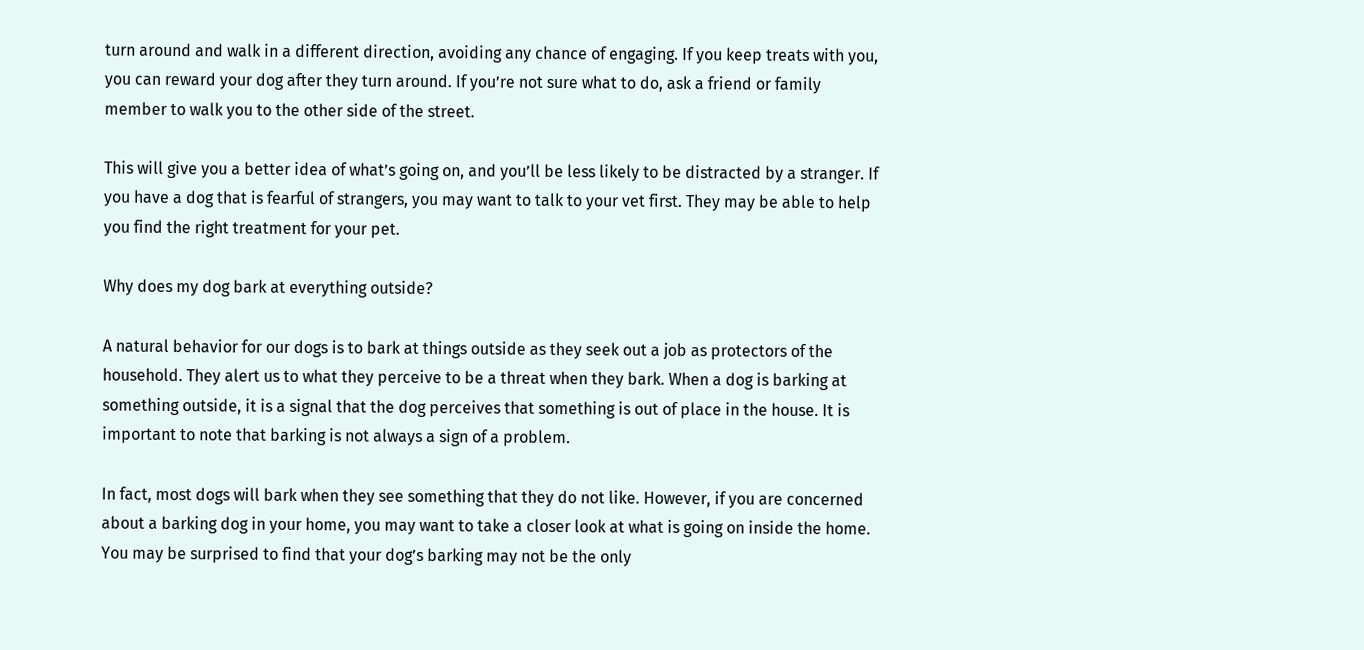turn around and walk in a different direction, avoiding any chance of engaging. If you keep treats with you, you can reward your dog after they turn around. If you’re not sure what to do, ask a friend or family member to walk you to the other side of the street.

This will give you a better idea of what’s going on, and you’ll be less likely to be distracted by a stranger. If you have a dog that is fearful of strangers, you may want to talk to your vet first. They may be able to help you find the right treatment for your pet.

Why does my dog bark at everything outside?

A natural behavior for our dogs is to bark at things outside as they seek out a job as protectors of the household. They alert us to what they perceive to be a threat when they bark. When a dog is barking at something outside, it is a signal that the dog perceives that something is out of place in the house. It is important to note that barking is not always a sign of a problem.

In fact, most dogs will bark when they see something that they do not like. However, if you are concerned about a barking dog in your home, you may want to take a closer look at what is going on inside the home. You may be surprised to find that your dog’s barking may not be the only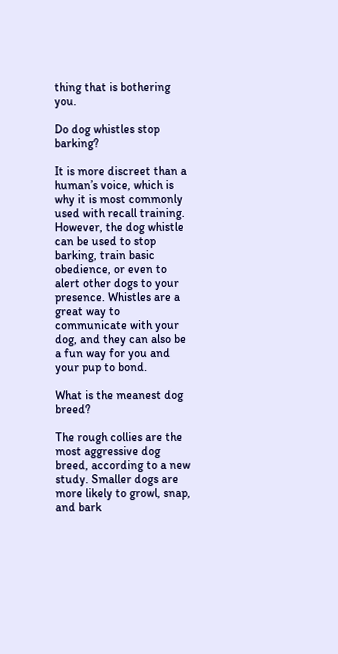thing that is bothering you.

Do dog whistles stop barking?

It is more discreet than a human’s voice, which is why it is most commonly used with recall training. However, the dog whistle can be used to stop barking, train basic obedience, or even to alert other dogs to your presence. Whistles are a great way to communicate with your dog, and they can also be a fun way for you and your pup to bond.

What is the meanest dog breed?

The rough collies are the most aggressive dog breed, according to a new study. Smaller dogs are more likely to growl, snap, and bark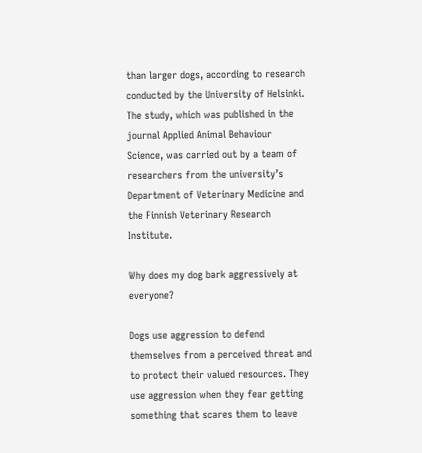than larger dogs, according to research conducted by the University of Helsinki. The study, which was published in the journal Applied Animal Behaviour Science, was carried out by a team of researchers from the university’s Department of Veterinary Medicine and the Finnish Veterinary Research Institute.

Why does my dog bark aggressively at everyone?

Dogs use aggression to defend themselves from a perceived threat and to protect their valued resources. They use aggression when they fear getting something that scares them to leave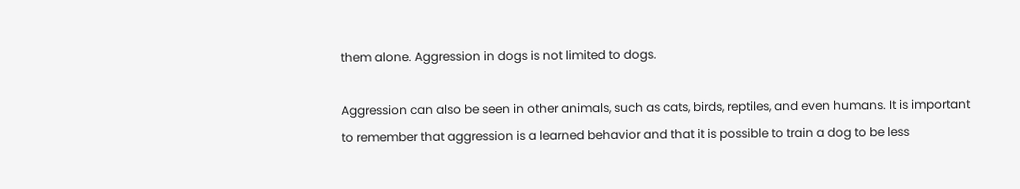them alone. Aggression in dogs is not limited to dogs.

Aggression can also be seen in other animals, such as cats, birds, reptiles, and even humans. It is important to remember that aggression is a learned behavior and that it is possible to train a dog to be less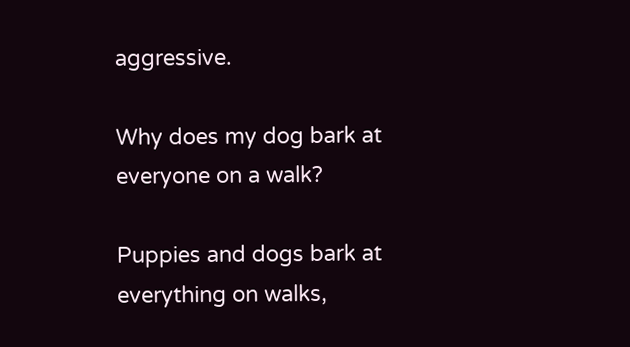aggressive.

Why does my dog bark at everyone on a walk?

Puppies and dogs bark at everything on walks,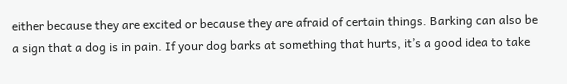either because they are excited or because they are afraid of certain things. Barking can also be a sign that a dog is in pain. If your dog barks at something that hurts, it’s a good idea to take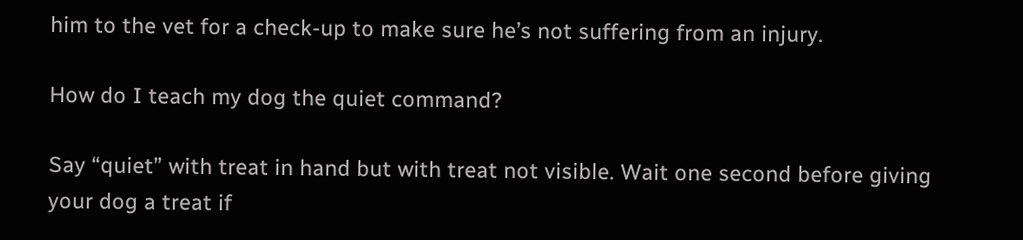him to the vet for a check-up to make sure he’s not suffering from an injury.

How do I teach my dog the quiet command?

Say “quiet” with treat in hand but with treat not visible. Wait one second before giving your dog a treat if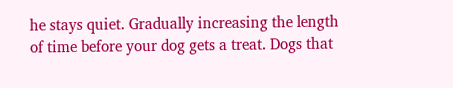he stays quiet. Gradually increasing the length of time before your dog gets a treat. Dogs that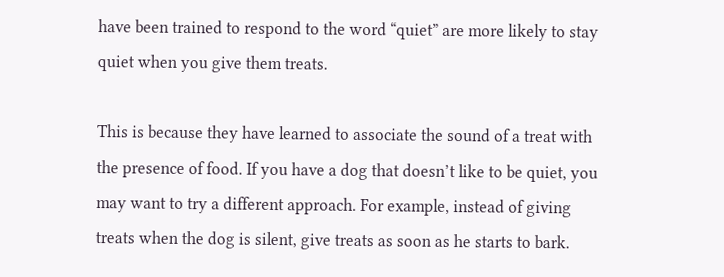have been trained to respond to the word “quiet” are more likely to stay quiet when you give them treats.

This is because they have learned to associate the sound of a treat with the presence of food. If you have a dog that doesn’t like to be quiet, you may want to try a different approach. For example, instead of giving treats when the dog is silent, give treats as soon as he starts to bark.